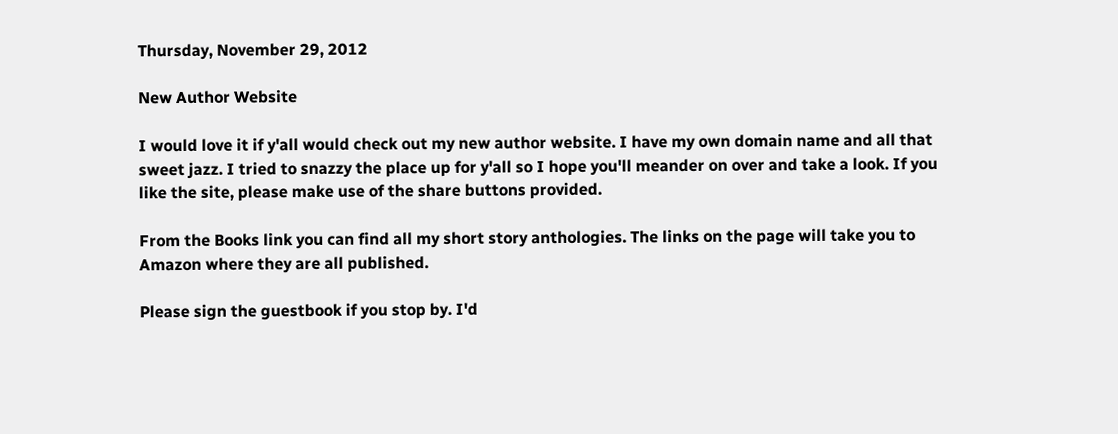Thursday, November 29, 2012

New Author Website

I would love it if y'all would check out my new author website. I have my own domain name and all that sweet jazz. I tried to snazzy the place up for y'all so I hope you'll meander on over and take a look. If you like the site, please make use of the share buttons provided.

From the Books link you can find all my short story anthologies. The links on the page will take you to Amazon where they are all published.

Please sign the guestbook if you stop by. I'd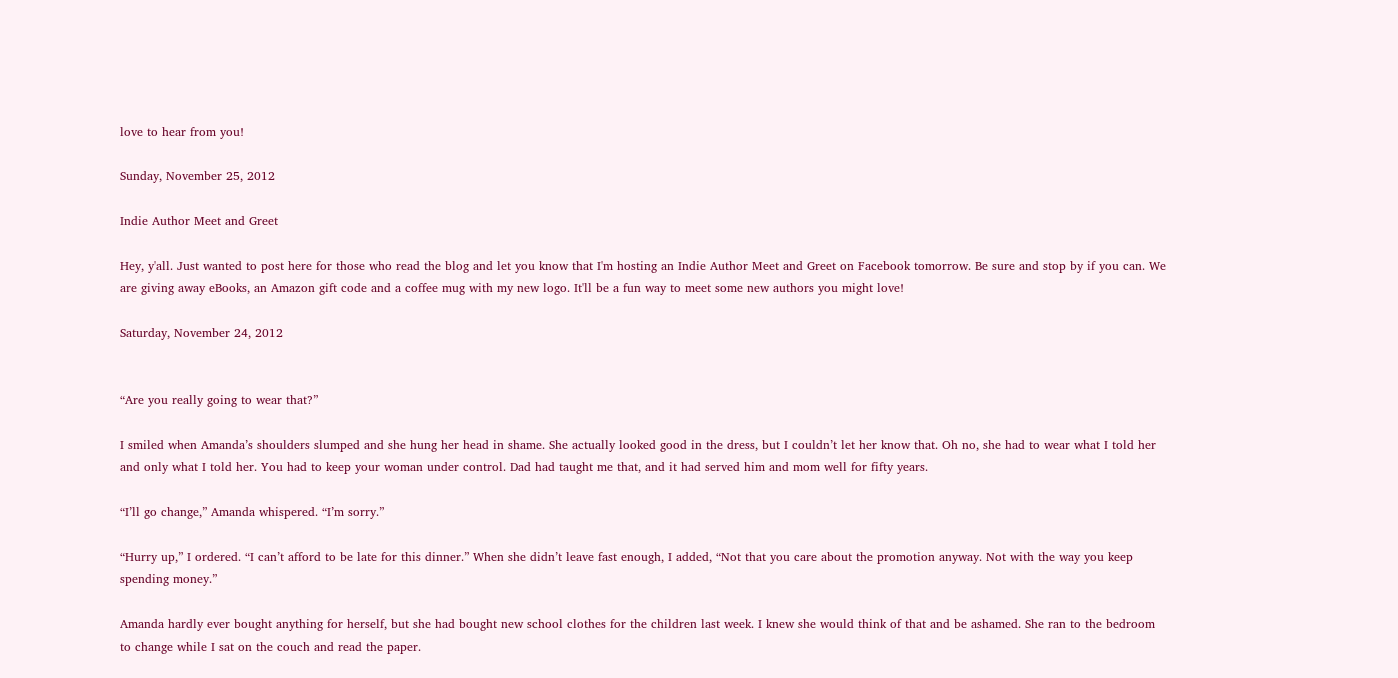love to hear from you!

Sunday, November 25, 2012

Indie Author Meet and Greet

Hey, y'all. Just wanted to post here for those who read the blog and let you know that I'm hosting an Indie Author Meet and Greet on Facebook tomorrow. Be sure and stop by if you can. We are giving away eBooks, an Amazon gift code and a coffee mug with my new logo. It'll be a fun way to meet some new authors you might love!

Saturday, November 24, 2012


“Are you really going to wear that?”

I smiled when Amanda’s shoulders slumped and she hung her head in shame. She actually looked good in the dress, but I couldn’t let her know that. Oh no, she had to wear what I told her and only what I told her. You had to keep your woman under control. Dad had taught me that, and it had served him and mom well for fifty years.

“I’ll go change,” Amanda whispered. “I’m sorry.”

“Hurry up,” I ordered. “I can’t afford to be late for this dinner.” When she didn’t leave fast enough, I added, “Not that you care about the promotion anyway. Not with the way you keep spending money.”

Amanda hardly ever bought anything for herself, but she had bought new school clothes for the children last week. I knew she would think of that and be ashamed. She ran to the bedroom to change while I sat on the couch and read the paper.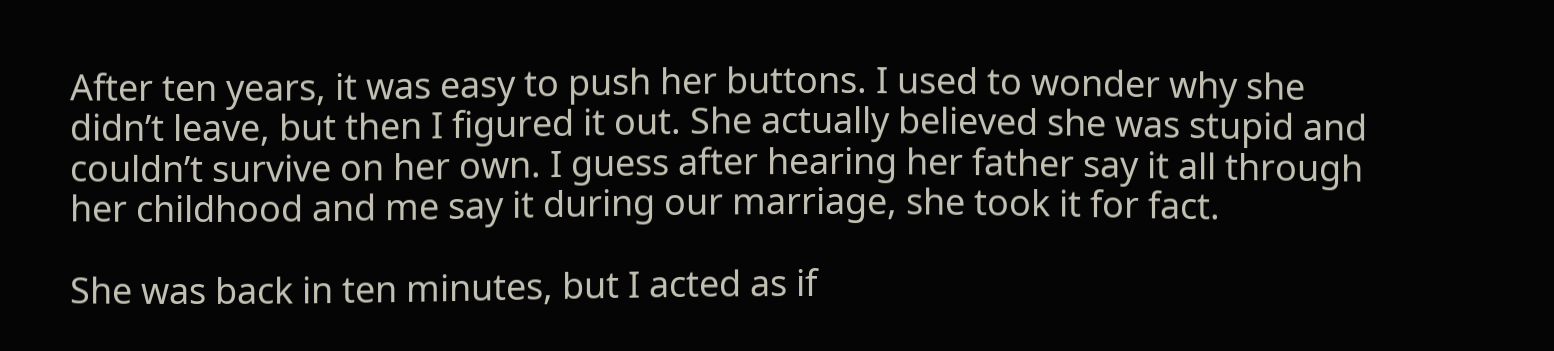After ten years, it was easy to push her buttons. I used to wonder why she didn’t leave, but then I figured it out. She actually believed she was stupid and couldn’t survive on her own. I guess after hearing her father say it all through her childhood and me say it during our marriage, she took it for fact.

She was back in ten minutes, but I acted as if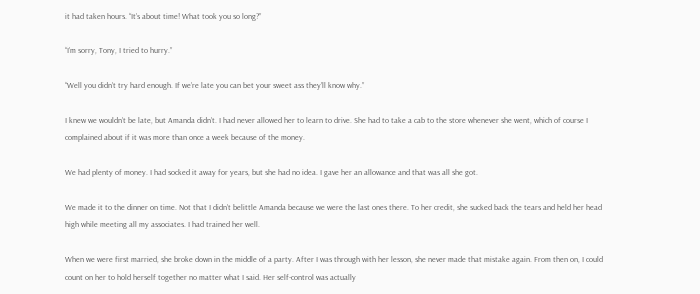it had taken hours. “It’s about time! What took you so long?”

“I’m sorry, Tony, I tried to hurry.”

“Well you didn’t try hard enough. If we’re late you can bet your sweet ass they’ll know why.”

I knew we wouldn’t be late, but Amanda didn’t. I had never allowed her to learn to drive. She had to take a cab to the store whenever she went, which of course I complained about if it was more than once a week because of the money.

We had plenty of money. I had socked it away for years, but she had no idea. I gave her an allowance and that was all she got.

We made it to the dinner on time. Not that I didn’t belittle Amanda because we were the last ones there. To her credit, she sucked back the tears and held her head high while meeting all my associates. I had trained her well.

When we were first married, she broke down in the middle of a party. After I was through with her lesson, she never made that mistake again. From then on, I could count on her to hold herself together no matter what I said. Her self-control was actually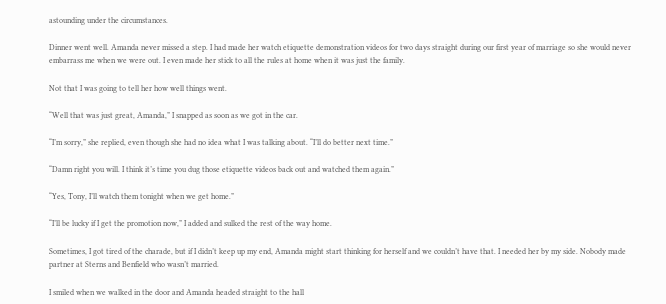astounding under the circumstances.

Dinner went well. Amanda never missed a step. I had made her watch etiquette demonstration videos for two days straight during our first year of marriage so she would never embarrass me when we were out. I even made her stick to all the rules at home when it was just the family.

Not that I was going to tell her how well things went.

“Well that was just great, Amanda,” I snapped as soon as we got in the car.

“I’m sorry,” she replied, even though she had no idea what I was talking about. “I’ll do better next time.”

“Damn right you will. I think it’s time you dug those etiquette videos back out and watched them again.”

“Yes, Tony, I’ll watch them tonight when we get home.”

“I’ll be lucky if I get the promotion now,” I added and sulked the rest of the way home.

Sometimes, I got tired of the charade, but if I didn’t keep up my end, Amanda might start thinking for herself and we couldn’t have that. I needed her by my side. Nobody made partner at Sterns and Benfield who wasn’t married.

I smiled when we walked in the door and Amanda headed straight to the hall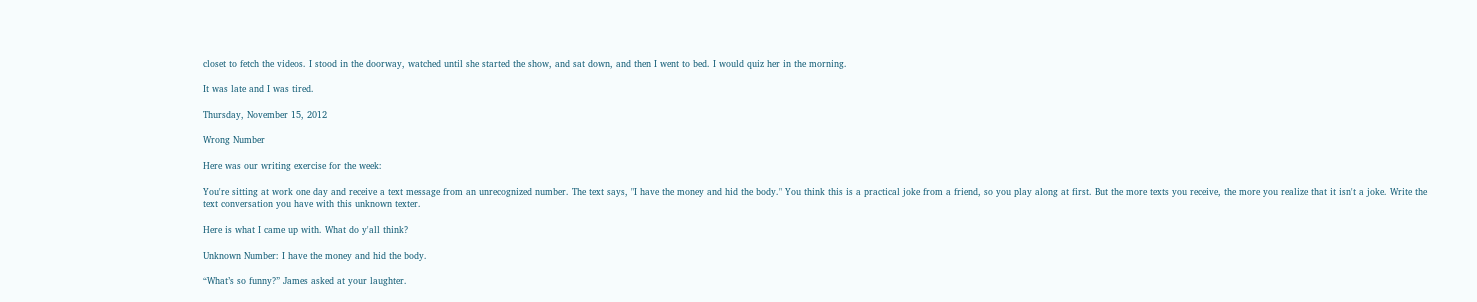closet to fetch the videos. I stood in the doorway, watched until she started the show, and sat down, and then I went to bed. I would quiz her in the morning.

It was late and I was tired.

Thursday, November 15, 2012

Wrong Number

Here was our writing exercise for the week:

You're sitting at work one day and receive a text message from an unrecognized number. The text says, "I have the money and hid the body." You think this is a practical joke from a friend, so you play along at first. But the more texts you receive, the more you realize that it isn't a joke. Write the text conversation you have with this unknown texter.

Here is what I came up with. What do y'all think?

Unknown Number: I have the money and hid the body.

“What’s so funny?” James asked at your laughter.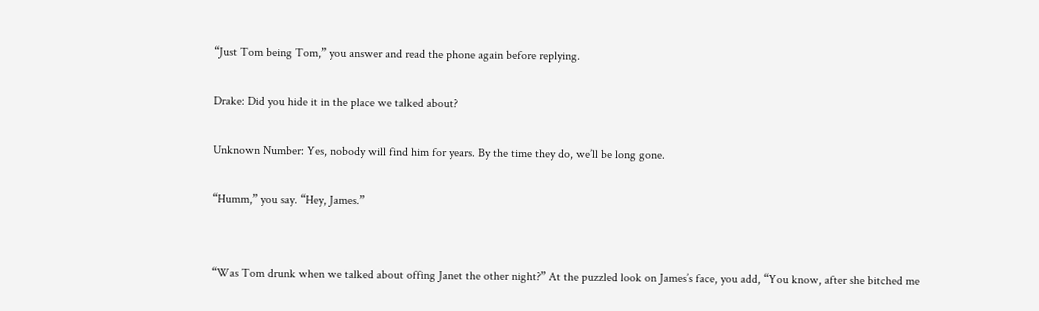“Just Tom being Tom,” you answer and read the phone again before replying.

Drake: Did you hide it in the place we talked about?

Unknown Number: Yes, nobody will find him for years. By the time they do, we’ll be long gone.

“Humm,” you say. “Hey, James.”


“Was Tom drunk when we talked about offing Janet the other night?” At the puzzled look on James’s face, you add, “You know, after she bitched me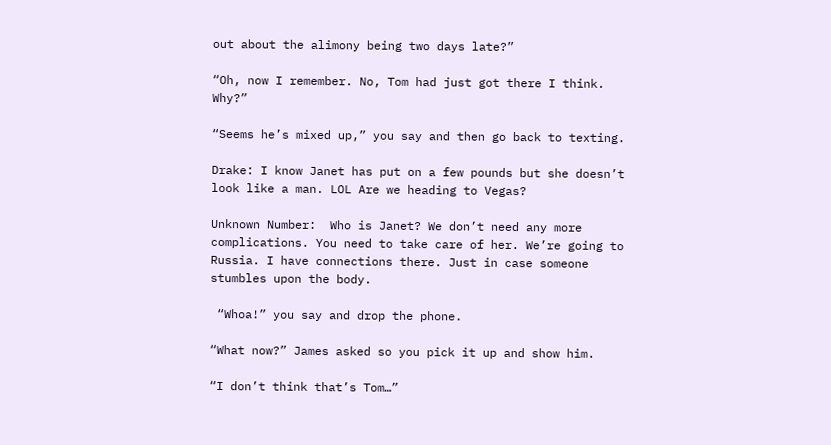out about the alimony being two days late?”

“Oh, now I remember. No, Tom had just got there I think. Why?”

“Seems he’s mixed up,” you say and then go back to texting.

Drake: I know Janet has put on a few pounds but she doesn’t look like a man. LOL Are we heading to Vegas?

Unknown Number:  Who is Janet? We don’t need any more complications. You need to take care of her. We’re going to Russia. I have connections there. Just in case someone stumbles upon the body.

 “Whoa!” you say and drop the phone.

“What now?” James asked so you pick it up and show him.

“I don’t think that’s Tom…”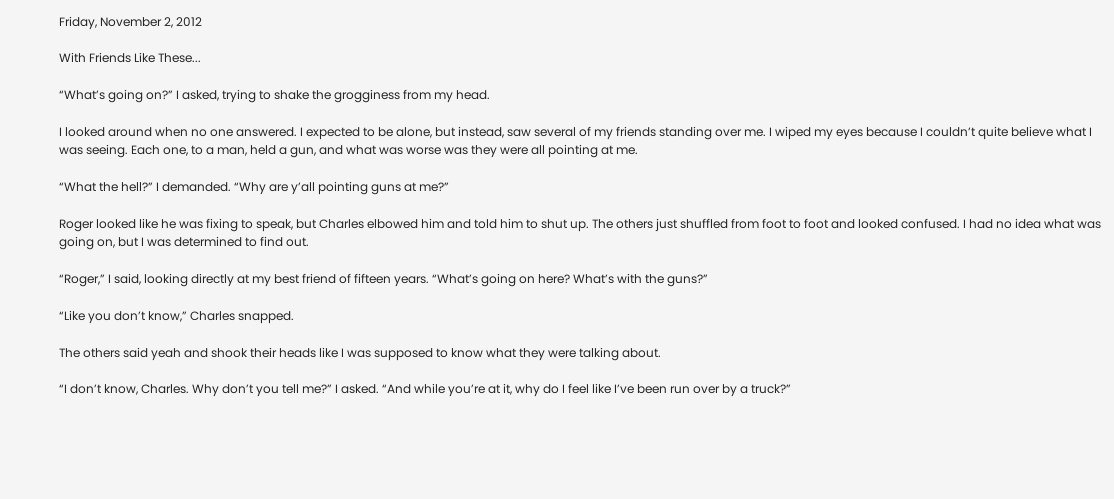Friday, November 2, 2012

With Friends Like These...

“What’s going on?” I asked, trying to shake the grogginess from my head.

I looked around when no one answered. I expected to be alone, but instead, saw several of my friends standing over me. I wiped my eyes because I couldn’t quite believe what I was seeing. Each one, to a man, held a gun, and what was worse was they were all pointing at me.

“What the hell?” I demanded. “Why are y’all pointing guns at me?”

Roger looked like he was fixing to speak, but Charles elbowed him and told him to shut up. The others just shuffled from foot to foot and looked confused. I had no idea what was going on, but I was determined to find out.

“Roger,” I said, looking directly at my best friend of fifteen years. “What’s going on here? What’s with the guns?”

“Like you don’t know,” Charles snapped.

The others said yeah and shook their heads like I was supposed to know what they were talking about.

“I don’t know, Charles. Why don’t you tell me?” I asked. “And while you’re at it, why do I feel like I’ve been run over by a truck?”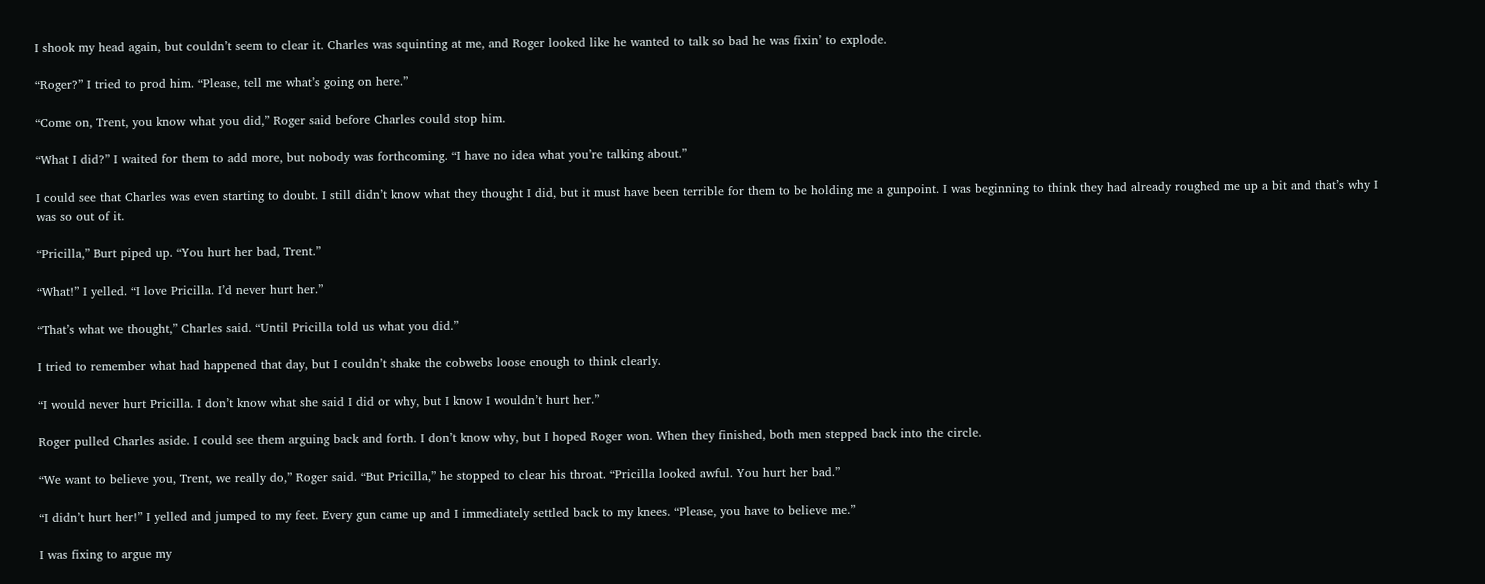I shook my head again, but couldn’t seem to clear it. Charles was squinting at me, and Roger looked like he wanted to talk so bad he was fixin’ to explode.

“Roger?” I tried to prod him. “Please, tell me what’s going on here.”

“Come on, Trent, you know what you did,” Roger said before Charles could stop him.

“What I did?” I waited for them to add more, but nobody was forthcoming. “I have no idea what you’re talking about.”

I could see that Charles was even starting to doubt. I still didn’t know what they thought I did, but it must have been terrible for them to be holding me a gunpoint. I was beginning to think they had already roughed me up a bit and that’s why I was so out of it.

“Pricilla,” Burt piped up. “You hurt her bad, Trent.”

“What!” I yelled. “I love Pricilla. I’d never hurt her.”

“That’s what we thought,” Charles said. “Until Pricilla told us what you did.”

I tried to remember what had happened that day, but I couldn’t shake the cobwebs loose enough to think clearly.

“I would never hurt Pricilla. I don’t know what she said I did or why, but I know I wouldn’t hurt her.”

Roger pulled Charles aside. I could see them arguing back and forth. I don’t know why, but I hoped Roger won. When they finished, both men stepped back into the circle.

“We want to believe you, Trent, we really do,” Roger said. “But Pricilla,” he stopped to clear his throat. “Pricilla looked awful. You hurt her bad.”

“I didn’t hurt her!” I yelled and jumped to my feet. Every gun came up and I immediately settled back to my knees. “Please, you have to believe me.”

I was fixing to argue my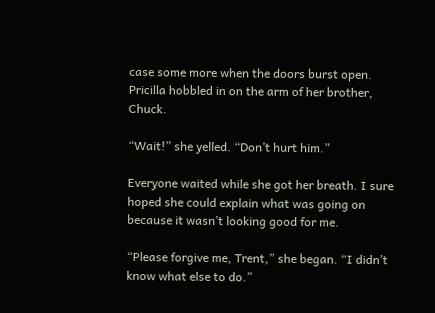case some more when the doors burst open. Pricilla hobbled in on the arm of her brother, Chuck.

“Wait!” she yelled. “Don’t hurt him.”

Everyone waited while she got her breath. I sure hoped she could explain what was going on because it wasn’t looking good for me.

“Please forgive me, Trent,” she began. “I didn’t know what else to do.”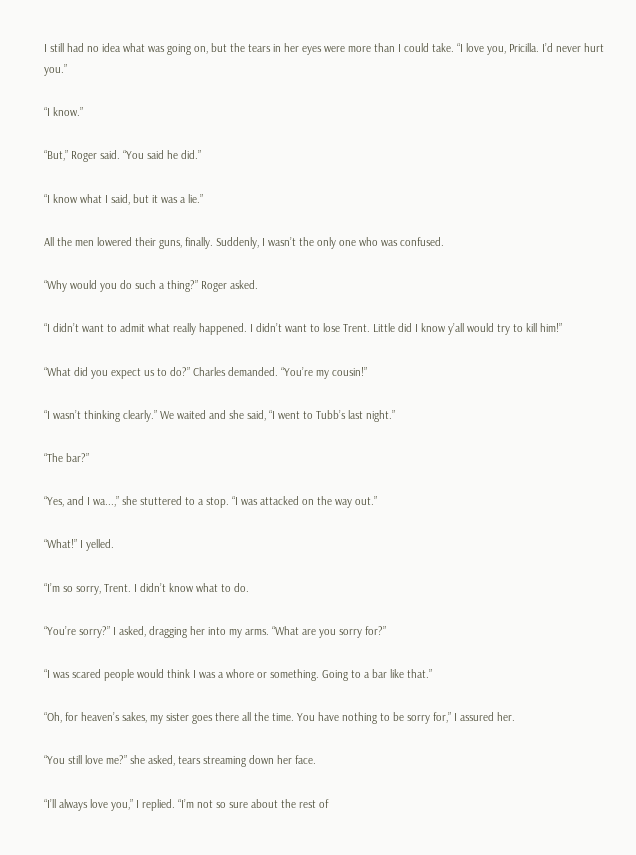I still had no idea what was going on, but the tears in her eyes were more than I could take. “I love you, Pricilla. I’d never hurt you.”

“I know.”

“But,” Roger said. “You said he did.”

“I know what I said, but it was a lie.”

All the men lowered their guns, finally. Suddenly, I wasn’t the only one who was confused.

“Why would you do such a thing?” Roger asked.

“I didn’t want to admit what really happened. I didn’t want to lose Trent. Little did I know y’all would try to kill him!”

“What did you expect us to do?” Charles demanded. “You’re my cousin!”

“I wasn’t thinking clearly.” We waited and she said, “I went to Tubb’s last night.”

“The bar?”

“Yes, and I wa...,” she stuttered to a stop. “I was attacked on the way out.”

“What!” I yelled.

“I’m so sorry, Trent. I didn’t know what to do.

“You’re sorry?” I asked, dragging her into my arms. “What are you sorry for?”

“I was scared people would think I was a whore or something. Going to a bar like that.”

“Oh, for heaven’s sakes, my sister goes there all the time. You have nothing to be sorry for,” I assured her.

“You still love me?” she asked, tears streaming down her face.

“I’ll always love you,” I replied. “I’m not so sure about the rest of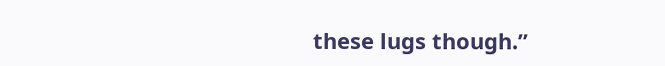these lugs though.”